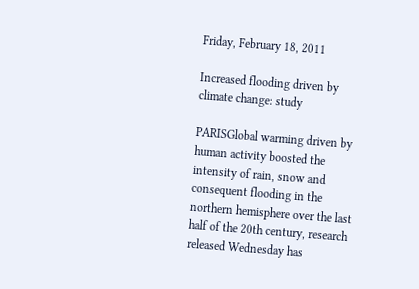Friday, February 18, 2011

Increased flooding driven by climate change: study

PARISGlobal warming driven by human activity boosted the intensity of rain, snow and consequent flooding in the northern hemisphere over the last half of the 20th century, research released Wednesday has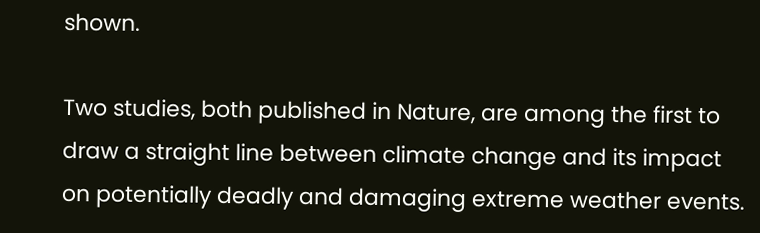shown.

Two studies, both published in Nature, are among the first to draw a straight line between climate change and its impact on potentially deadly and damaging extreme weather events.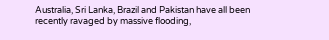Australia, Sri Lanka, Brazil and Pakistan have all been recently ravaged by massive flooding,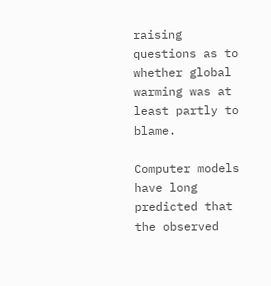raising questions as to whether global warming was at least partly to blame.

Computer models have long predicted that the observed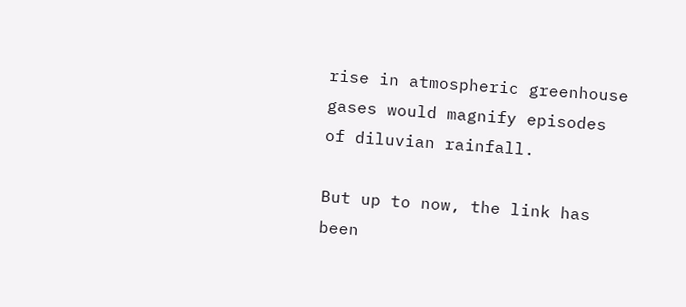rise in atmospheric greenhouse gases would magnify episodes of diluvian rainfall.

But up to now, the link has been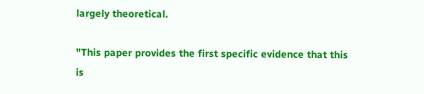largely theoretical.

"This paper provides the first specific evidence that this is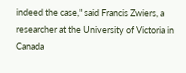indeed the case," said Francis Zwiers, a researcher at the University of Victoria in Canada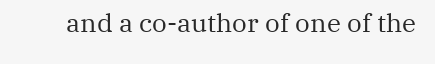and a co-author of one of the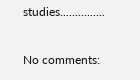studies...............

No comments: